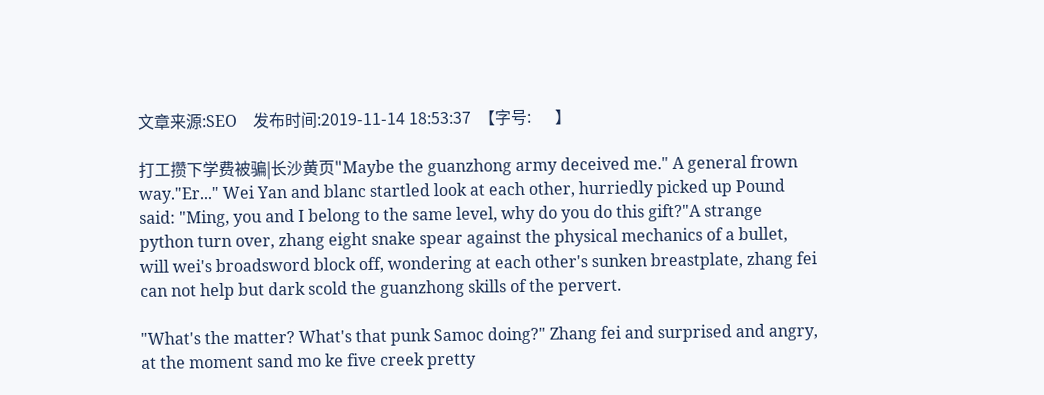文章来源:SEO    发布时间:2019-11-14 18:53:37  【字号:      】

打工攒下学费被骗|长沙黄页"Maybe the guanzhong army deceived me." A general frown way."Er..." Wei Yan and blanc startled look at each other, hurriedly picked up Pound said: "Ming, you and I belong to the same level, why do you do this gift?"A strange python turn over, zhang eight snake spear against the physical mechanics of a bullet, will wei's broadsword block off, wondering at each other's sunken breastplate, zhang fei can not help but dark scold the guanzhong skills of the pervert.

"What's the matter? What's that punk Samoc doing?" Zhang fei and surprised and angry, at the moment sand mo ke five creek pretty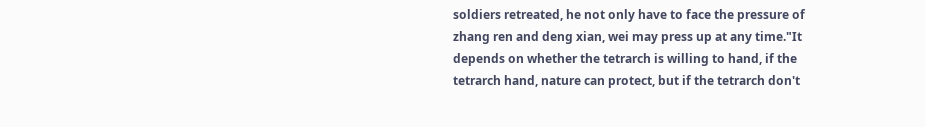soldiers retreated, he not only have to face the pressure of zhang ren and deng xian, wei may press up at any time."It depends on whether the tetrarch is willing to hand, if the tetrarch hand, nature can protect, but if the tetrarch don't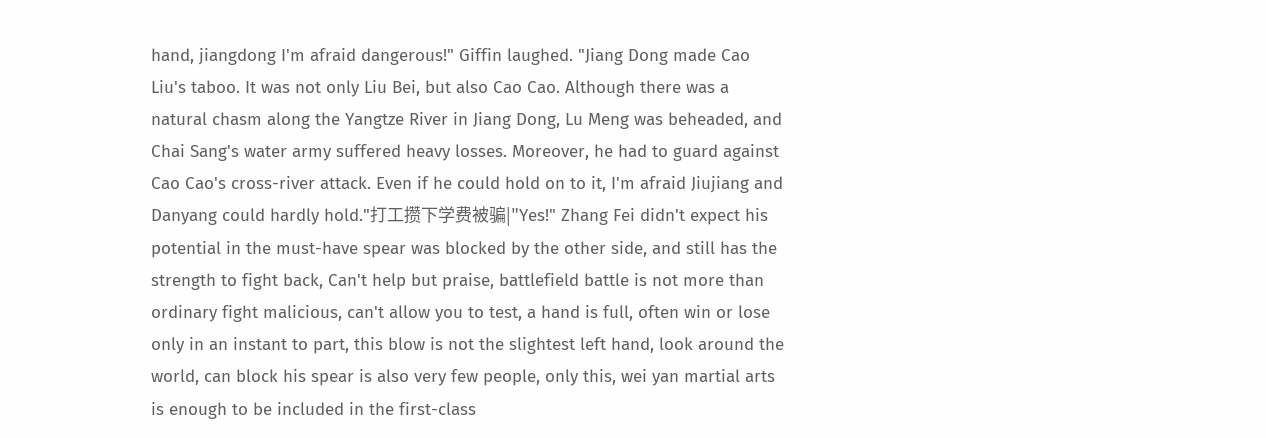hand, jiangdong I'm afraid dangerous!" Giffin laughed. "Jiang Dong made Cao Liu's taboo. It was not only Liu Bei, but also Cao Cao. Although there was a natural chasm along the Yangtze River in Jiang Dong, Lu Meng was beheaded, and Chai Sang's water army suffered heavy losses. Moreover, he had to guard against Cao Cao's cross-river attack. Even if he could hold on to it, I'm afraid Jiujiang and Danyang could hardly hold."打工攒下学费被骗|"Yes!" Zhang Fei didn't expect his potential in the must-have spear was blocked by the other side, and still has the strength to fight back, Can't help but praise, battlefield battle is not more than ordinary fight malicious, can't allow you to test, a hand is full, often win or lose only in an instant to part, this blow is not the slightest left hand, look around the world, can block his spear is also very few people, only this, wei yan martial arts is enough to be included in the first-class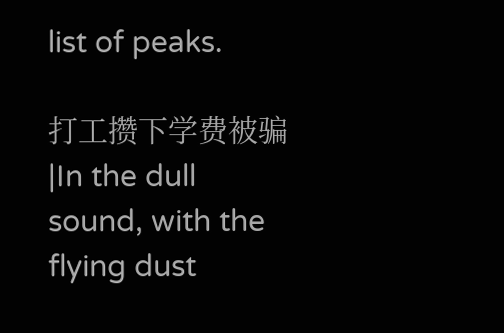list of peaks.

打工攒下学费被骗|In the dull sound, with the flying dust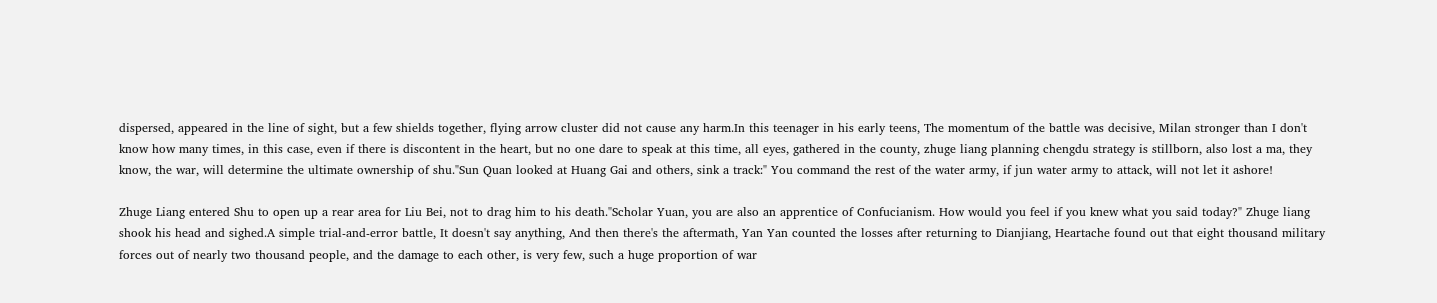dispersed, appeared in the line of sight, but a few shields together, flying arrow cluster did not cause any harm.In this teenager in his early teens, The momentum of the battle was decisive, Milan stronger than I don't know how many times, in this case, even if there is discontent in the heart, but no one dare to speak at this time, all eyes, gathered in the county, zhuge liang planning chengdu strategy is stillborn, also lost a ma, they know, the war, will determine the ultimate ownership of shu."Sun Quan looked at Huang Gai and others, sink a track:" You command the rest of the water army, if jun water army to attack, will not let it ashore!

Zhuge Liang entered Shu to open up a rear area for Liu Bei, not to drag him to his death."Scholar Yuan, you are also an apprentice of Confucianism. How would you feel if you knew what you said today?" Zhuge liang shook his head and sighed.A simple trial-and-error battle, It doesn't say anything, And then there's the aftermath, Yan Yan counted the losses after returning to Dianjiang, Heartache found out that eight thousand military forces out of nearly two thousand people, and the damage to each other, is very few, such a huge proportion of war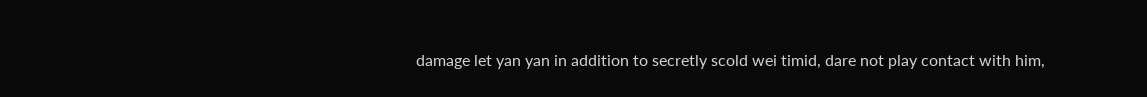damage let yan yan in addition to secretly scold wei timid, dare not play contact with him,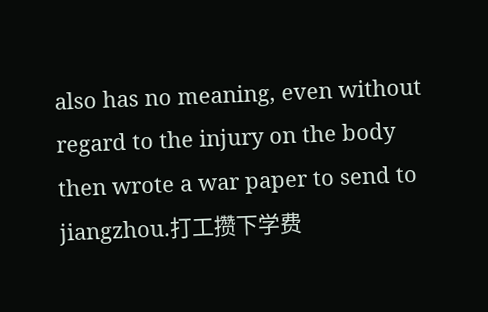also has no meaning, even without regard to the injury on the body then wrote a war paper to send to jiangzhou.打工攒下学费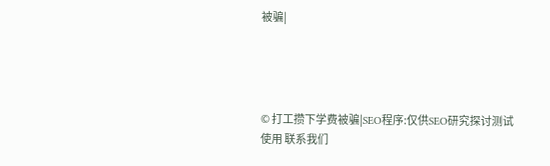被骗|




© 打工攒下学费被骗|SEO程序:仅供SEO研究探讨测试使用 联系我们